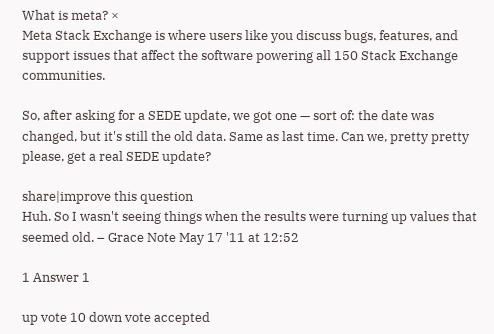What is meta? ×
Meta Stack Exchange is where users like you discuss bugs, features, and support issues that affect the software powering all 150 Stack Exchange communities.

So, after asking for a SEDE update, we got one — sort of: the date was changed, but it's still the old data. Same as last time. Can we, pretty pretty please, get a real SEDE update?

share|improve this question
Huh. So I wasn't seeing things when the results were turning up values that seemed old. – Grace Note May 17 '11 at 12:52

1 Answer 1

up vote 10 down vote accepted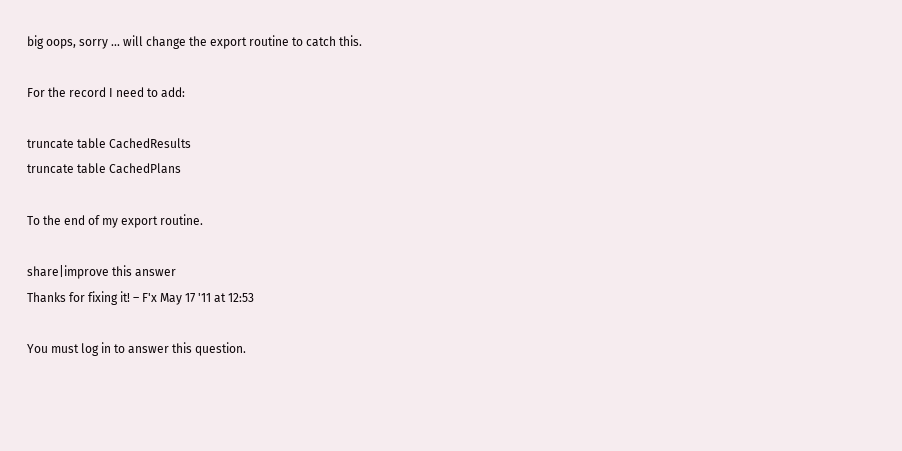big oops, sorry ... will change the export routine to catch this.

For the record I need to add:

truncate table CachedResults
truncate table CachedPlans

To the end of my export routine.

share|improve this answer
Thanks for fixing it! – F'x May 17 '11 at 12:53

You must log in to answer this question.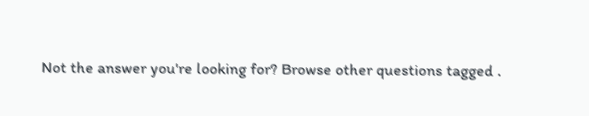Not the answer you're looking for? Browse other questions tagged .